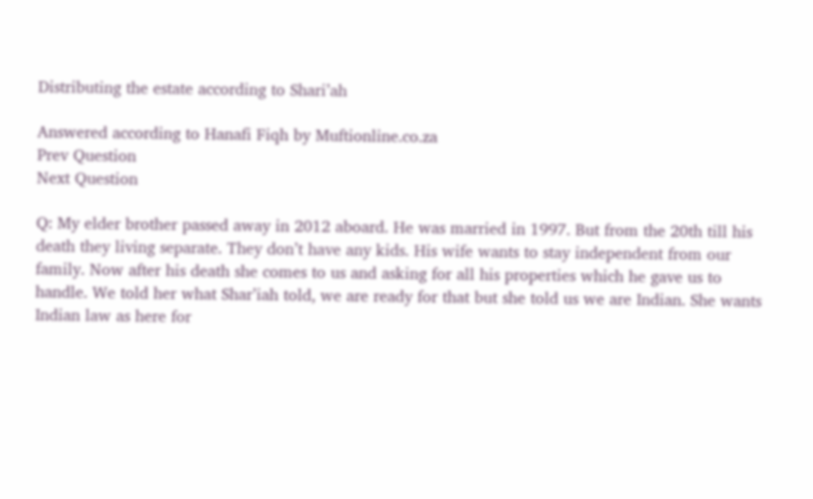Distributing the estate according to Shari’ah

Answered according to Hanafi Fiqh by Muftionline.co.za
Prev Question
Next Question

Q: My elder brother passed away in 2012 aboard. He was married in 1997. But from the 20th till his death they living separate. They don’t have any kids. His wife wants to stay independent from our family. Now after his death she comes to us and asking for all his properties which he gave us to handle. We told her what Shar’iah told, we are ready for that but she told us we are Indian. She wants Indian law as here for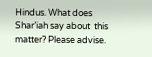Hindus. What does Shar’iah say about  this matter? Please advise.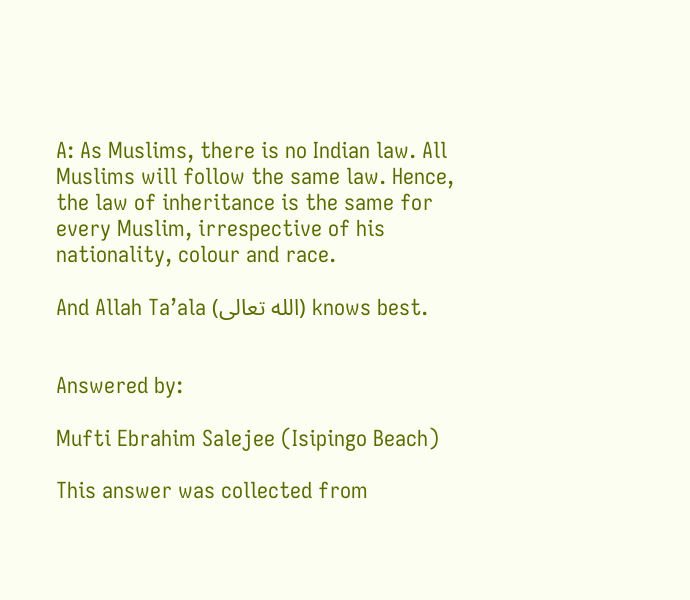A: As Muslims, there is no Indian law. All Muslims will follow the same law. Hence, the law of inheritance is the same for every Muslim, irrespective of his nationality, colour and race.

And Allah Ta’ala (الله تعالى) knows best.


Answered by:

Mufti Ebrahim Salejee (Isipingo Beach)

This answer was collected from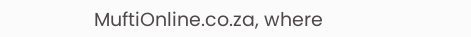MuftiOnline.co.za, where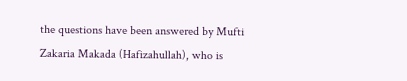the questions have been answered by Mufti Zakaria Makada (Hafizahullah), who is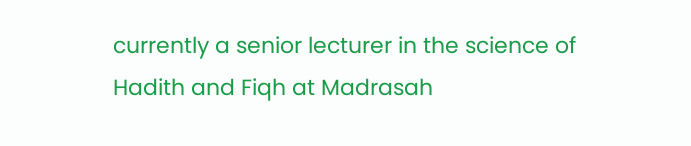currently a senior lecturer in the science of Hadith and Fiqh at Madrasah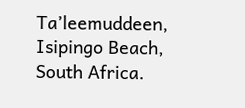Ta’leemuddeen, Isipingo Beach, South Africa.